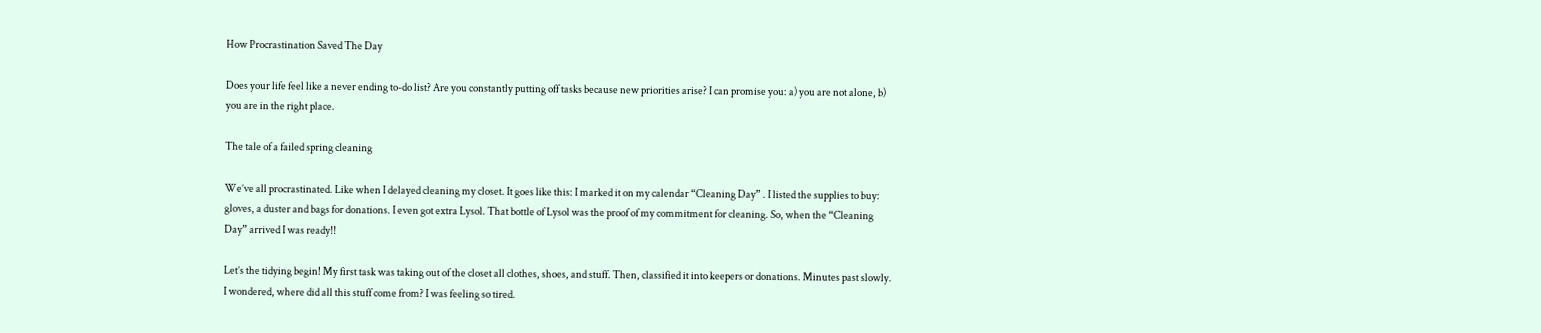How Procrastination Saved The Day

Does your life feel like a never ending to-do list? Are you constantly putting off tasks because new priorities arise? I can promise you: a) you are not alone, b) you are in the right place.

The tale of a failed spring cleaning

We’ve all procrastinated. Like when I delayed cleaning my closet. It goes like this: I marked it on my calendar “Cleaning Day” . I listed the supplies to buy: gloves, a duster and bags for donations. I even got extra Lysol. That bottle of Lysol was the proof of my commitment for cleaning. So, when the “Cleaning Day” arrived I was ready!!

Let’s the tidying begin! My first task was taking out of the closet all clothes, shoes, and stuff. Then, classified it into keepers or donations. Minutes past slowly. I wondered, where did all this stuff come from? I was feeling so tired.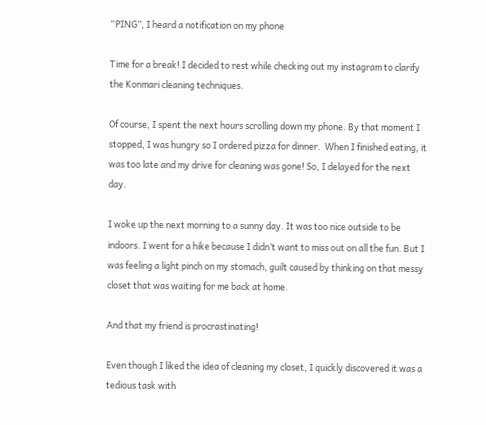“PING”, I heard a notification on my phone

Time for a break! I decided to rest while checking out my instagram to clarify the Konmari cleaning techniques.

Of course, I spent the next hours scrolling down my phone. By that moment I stopped, I was hungry so I ordered pizza for dinner.  When I finished eating, it was too late and my drive for cleaning was gone! So, I delayed for the next day.

I woke up the next morning to a sunny day. It was too nice outside to be indoors. I went for a hike because I didn’t want to miss out on all the fun. But I was feeling a light pinch on my stomach, guilt caused by thinking on that messy closet that was waiting for me back at home.

And that my friend is procrastinating!

Even though I liked the idea of cleaning my closet, I quickly discovered it was a tedious task with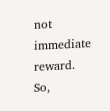not immediate reward. So,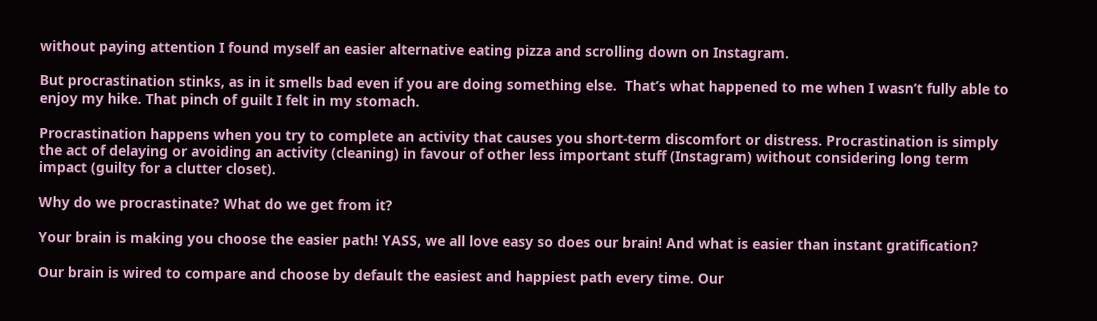without paying attention I found myself an easier alternative eating pizza and scrolling down on Instagram.

But procrastination stinks, as in it smells bad even if you are doing something else.  That’s what happened to me when I wasn’t fully able to enjoy my hike. That pinch of guilt I felt in my stomach.

Procrastination happens when you try to complete an activity that causes you short-term discomfort or distress. Procrastination is simply the act of delaying or avoiding an activity (cleaning) in favour of other less important stuff (Instagram) without considering long term impact (guilty for a clutter closet).

Why do we procrastinate? What do we get from it?

Your brain is making you choose the easier path! YASS, we all love easy so does our brain! And what is easier than instant gratification?

Our brain is wired to compare and choose by default the easiest and happiest path every time. Our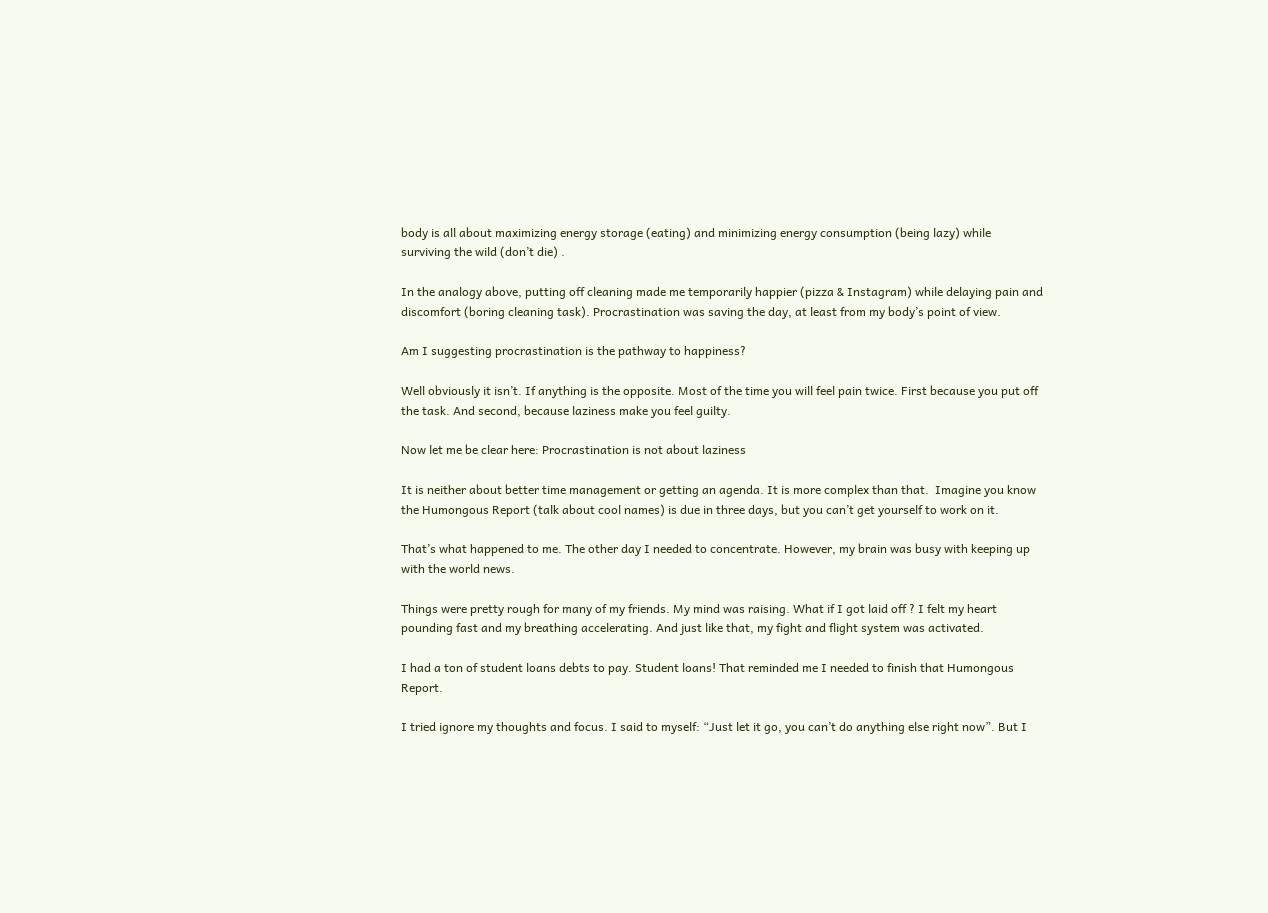body is all about maximizing energy storage (eating) and minimizing energy consumption (being lazy) while surviving the wild (don’t die) .

In the analogy above, putting off cleaning made me temporarily happier (pizza & Instagram) while delaying pain and discomfort (boring cleaning task). Procrastination was saving the day, at least from my body’s point of view.

Am I suggesting procrastination is the pathway to happiness?

Well obviously it isn’t. If anything is the opposite. Most of the time you will feel pain twice. First because you put off the task. And second, because laziness make you feel guilty.

Now let me be clear here: Procrastination is not about laziness

It is neither about better time management or getting an agenda. It is more complex than that.  Imagine you know the Humongous Report (talk about cool names) is due in three days, but you can’t get yourself to work on it.

That’s what happened to me. The other day I needed to concentrate. However, my brain was busy with keeping up with the world news.

Things were pretty rough for many of my friends. My mind was raising. What if I got laid off ? I felt my heart pounding fast and my breathing accelerating. And just like that, my fight and flight system was activated.

I had a ton of student loans debts to pay. Student loans! That reminded me I needed to finish that Humongous Report.

I tried ignore my thoughts and focus. I said to myself: “Just let it go, you can’t do anything else right now”. But I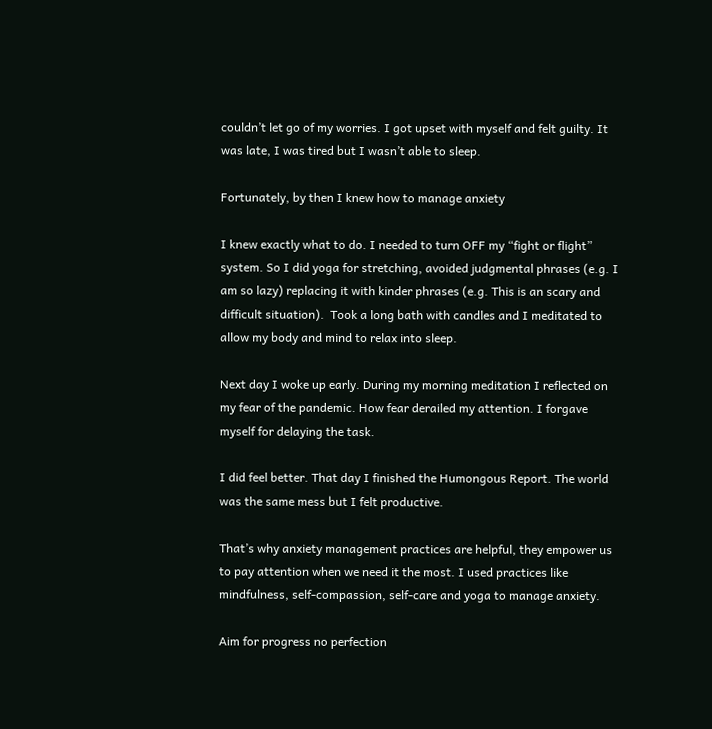couldn’t let go of my worries. I got upset with myself and felt guilty. It was late, I was tired but I wasn’t able to sleep.

Fortunately, by then I knew how to manage anxiety

I knew exactly what to do. I needed to turn OFF my “fight or flight” system. So I did yoga for stretching, avoided judgmental phrases (e.g. I am so lazy) replacing it with kinder phrases (e.g. This is an scary and difficult situation).  Took a long bath with candles and I meditated to allow my body and mind to relax into sleep.

Next day I woke up early. During my morning meditation I reflected on my fear of the pandemic. How fear derailed my attention. I forgave myself for delaying the task.

I did feel better. That day I finished the Humongous Report. The world was the same mess but I felt productive.

That’s why anxiety management practices are helpful, they empower us to pay attention when we need it the most. I used practices like mindfulness, self-compassion, self-care and yoga to manage anxiety.

Aim for progress no perfection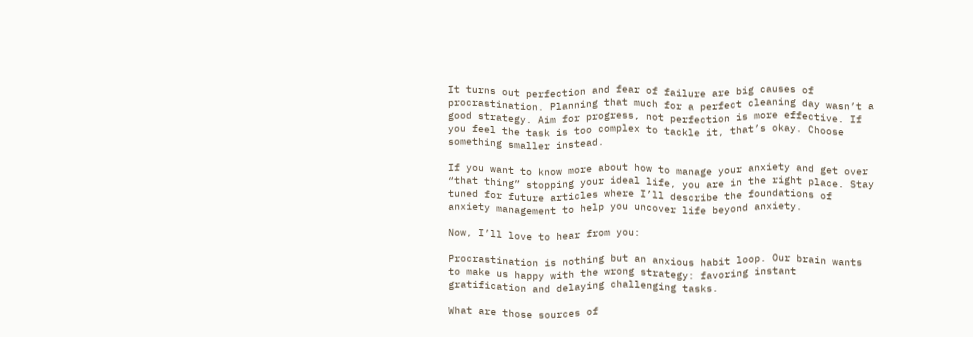It turns out perfection and fear of failure are big causes of procrastination. Planning that much for a perfect cleaning day wasn’t a good strategy. Aim for progress, not perfection is more effective. If you feel the task is too complex to tackle it, that’s okay. Choose something smaller instead.

If you want to know more about how to manage your anxiety and get over “that thing” stopping your ideal life, you are in the right place. Stay tuned for future articles where I’ll describe the foundations of anxiety management to help you uncover life beyond anxiety.

Now, I’ll love to hear from you:

Procrastination is nothing but an anxious habit loop. Our brain wants to make us happy with the wrong strategy: favoring instant gratification and delaying challenging tasks.

What are those sources of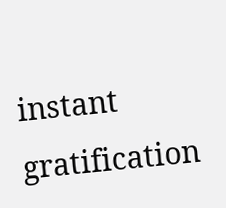instant gratification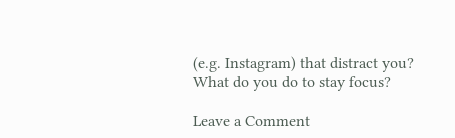(e.g. Instagram) that distract you? What do you do to stay focus?

Leave a Comment